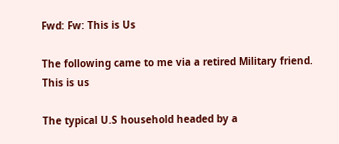Fwd: Fw: This is Us

The following came to me via a retired Military friend.
This is us

The typical U.S household headed by a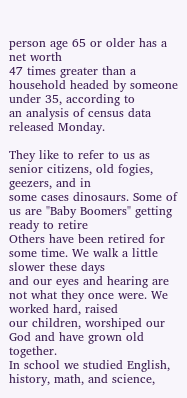person age 65 or older has a net worth
47 times greater than a household headed by someone under 35, according to
an analysis of census data released Monday.

They like to refer to us as senior citizens, old fogies,  geezers, and in
some cases dinosaurs. Some of us are "Baby Boomers" getting ready to retire
Others have been retired for some time. We walk a little  slower these days
and our eyes and hearing are not what they once were. We worked hard, raised
our children, worshiped our God and have grown old together.
In school we studied English, history, math, and science,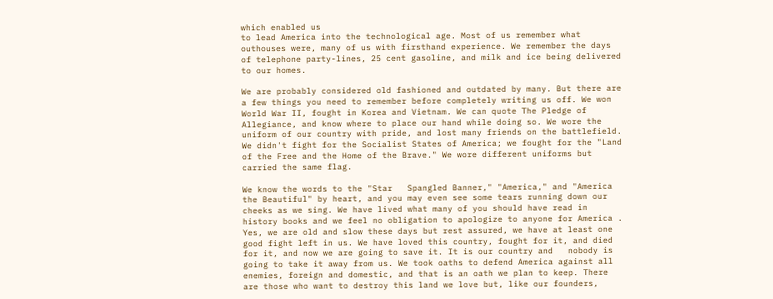which enabled us
to lead America into the technological age. Most of us remember what
outhouses were, many of us with firsthand experience. We remember the days
of telephone party-lines, 25 cent gasoline, and milk and ice being delivered
to our homes.

We are probably considered old fashioned and outdated by many. But there are
a few things you need to remember before completely writing us off. We won
World War II, fought in Korea and Vietnam. We can quote The Pledge of
Allegiance, and know where to place our hand while doing so. We wore the
uniform of our country with pride, and lost many friends on the battlefield.
We didn't fight for the Socialist States of America; we fought for the "Land
of the Free and the Home of the Brave." We wore different uniforms but
carried the same flag.

We know the words to the "Star   Spangled Banner," "America," and "America
the Beautiful" by heart, and you may even see some tears running down our
cheeks as we sing. We have lived what many of you should have read in
history books and we feel no obligation to apologize to anyone for America .
Yes, we are old and slow these days but rest assured, we have at least one
good fight left in us. We have loved this country, fought for it, and died
for it, and now we are going to save it. It is our country and   nobody is
going to take it away from us. We took oaths to defend America against all
enemies, foreign and domestic, and that is an oath we plan to keep. There
are those who want to destroy this land we love but, like our founders,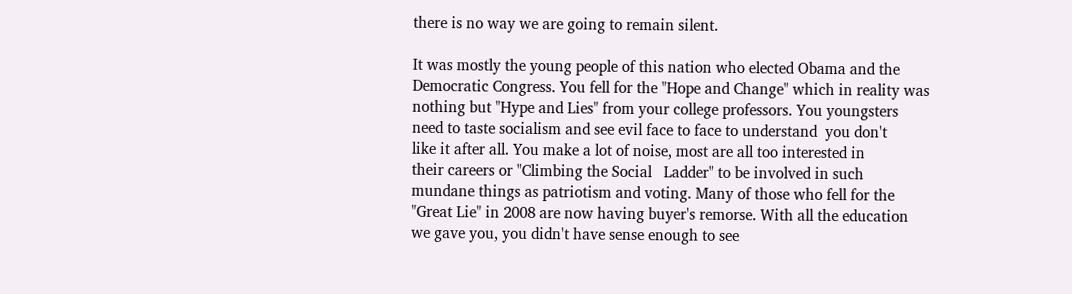there is no way we are going to remain silent.

It was mostly the young people of this nation who elected Obama and the
Democratic Congress. You fell for the "Hope and Change" which in reality was
nothing but "Hype and Lies" from your college professors. You youngsters
need to taste socialism and see evil face to face to understand  you don't
like it after all. You make a lot of noise, most are all too interested in
their careers or "Climbing the Social   Ladder" to be involved in such
mundane things as patriotism and voting. Many of those who fell for the
"Great Lie" in 2008 are now having buyer's remorse. With all the education
we gave you, you didn't have sense enough to see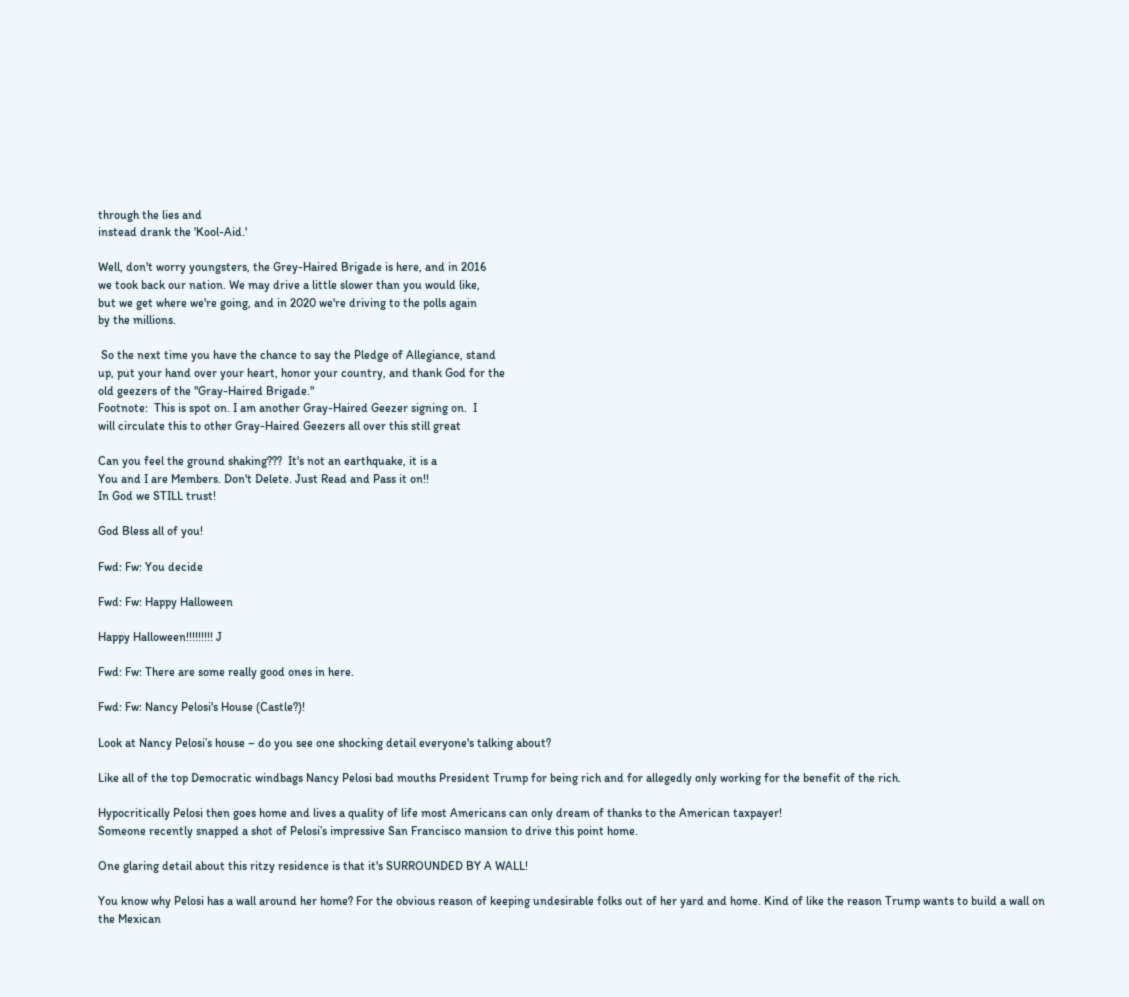through the lies and
instead drank the 'Kool-Aid.'

Well, don't worry youngsters, the Grey-Haired Brigade is here, and in 2016
we took back our nation. We may drive a little slower than you would like,
but we get where we're going, and in 2020 we're driving to the polls again
by the millions.

 So the next time you have the chance to say the Pledge of Allegiance, stand
up, put your hand over your heart, honor your country, and thank God for the
old geezers of the "Gray-Haired Brigade."
Footnote:  This is spot on. I am another Gray-Haired Geezer signing on.  I
will circulate this to other Gray-Haired Geezers all over this still great

Can you feel the ground shaking???  It's not an earthquake, it is a
You and I are Members. Don't Delete. Just Read and Pass it on!!
In God we STILL trust!

God Bless all of you!

Fwd: Fw: You decide

Fwd: Fw: Happy Halloween

Happy Halloween!!!!!!!!! J

Fwd: Fw: There are some really good ones in here.

Fwd: Fw: Nancy Pelosi's House (Castle?)!

Look at Nancy Pelosi’s house – do you see one shocking detail everyone's talking about?

Like all of the top Democratic windbags Nancy Pelosi bad mouths President Trump for being rich and for allegedly only working for the benefit of the rich.

Hypocritically Pelosi then goes home and lives a quality of life most Americans can only dream of thanks to the American taxpayer!
Someone recently snapped a shot of Pelosi’s impressive San Francisco mansion to drive this point home.

One glaring detail about this ritzy residence is that it's SURROUNDED BY A WALL!

You know why Pelosi has a wall around her home? For the obvious reason of keeping undesirable folks out of her yard and home. Kind of like the reason Trump wants to build a wall on the Mexican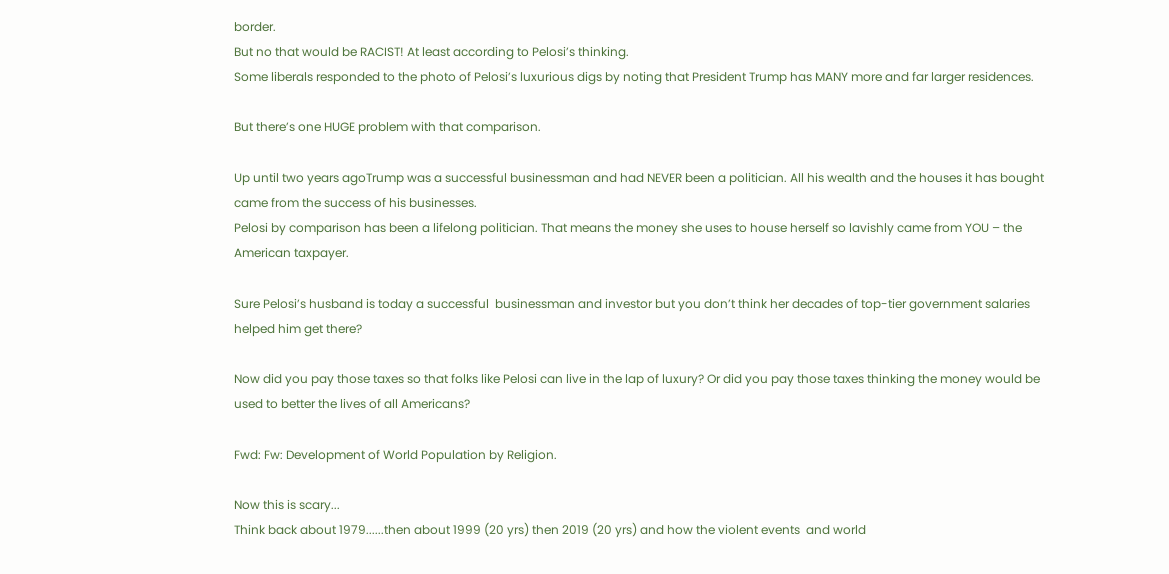border.
But no that would be RACIST! At least according to Pelosi’s thinking.
Some liberals responded to the photo of Pelosi’s luxurious digs by noting that President Trump has MANY more and far larger residences.

But there’s one HUGE problem with that comparison.

Up until two years agoTrump was a successful businessman and had NEVER been a politician. All his wealth and the houses it has bought came from the success of his businesses.
Pelosi by comparison has been a lifelong politician. That means the money she uses to house herself so lavishly came from YOU – the American taxpayer.

Sure Pelosi’s husband is today a successful  businessman and investor but you don’t think her decades of top-tier government salaries helped him get there?

Now did you pay those taxes so that folks like Pelosi can live in the lap of luxury? Or did you pay those taxes thinking the money would be used to better the lives of all Americans?

Fwd: Fw: Development of World Population by Religion.

Now this is scary...
Think back about 1979......then about 1999 (20 yrs) then 2019 (20 yrs) and how the violent events  and world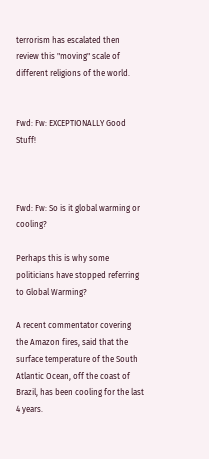terrorism has escalated then review this "moving" scale of different religions of the world.


Fwd: Fw: EXCEPTIONALLY Good Stuff!



Fwd: Fw: So is it global warming or cooling?

Perhaps this is why some politicians have stopped referring to Global Warming?

A recent commentator covering the Amazon fires, said that the surface temperature of the South Atlantic Ocean, off the coast of Brazil, has been cooling for the last 4 years.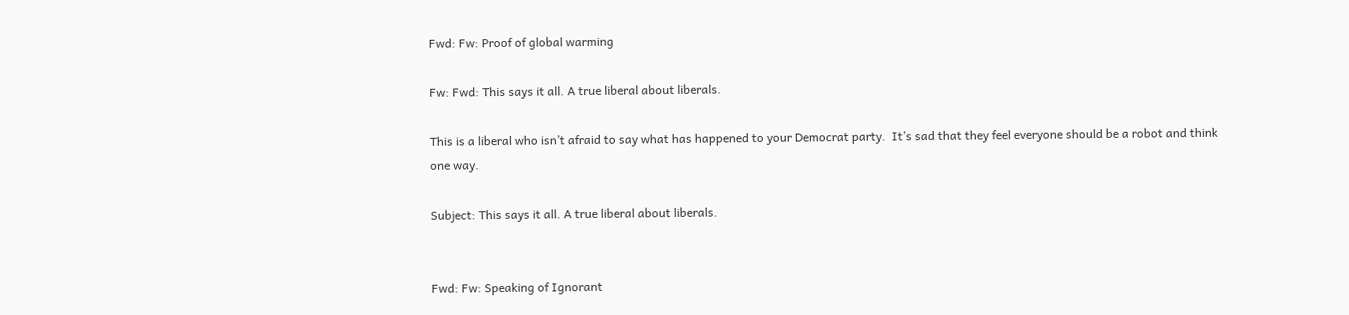Fwd: Fw: Proof of global warming

Fw: Fwd: This says it all. A true liberal about liberals.

This is a liberal who isn’t afraid to say what has happened to your Democrat party.  It’s sad that they feel everyone should be a robot and think one way.

Subject: This says it all. A true liberal about liberals.


Fwd: Fw: Speaking of Ignorant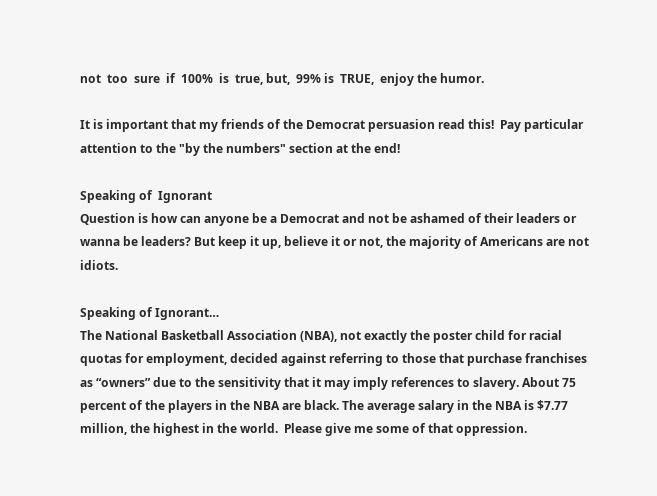not  too  sure  if  100%  is  true, but,  99% is  TRUE,  enjoy the humor.

It is important that my friends of the Democrat persuasion read this!  Pay particular attention to the "by the numbers" section at the end!

Speaking of  Ignorant
Question is how can anyone be a Democrat and not be ashamed of their leaders or wanna be leaders? But keep it up, believe it or not, the majority of Americans are not idiots.

Speaking of Ignorant…
The National Basketball Association (NBA), not exactly the poster child for racial quotas for employment, decided against referring to those that purchase franchises as “owners” due to the sensitivity that it may imply references to slavery. About 75 percent of the players in the NBA are black. The average salary in the NBA is $7.77 million, the highest in the world.  Please give me some of that oppression.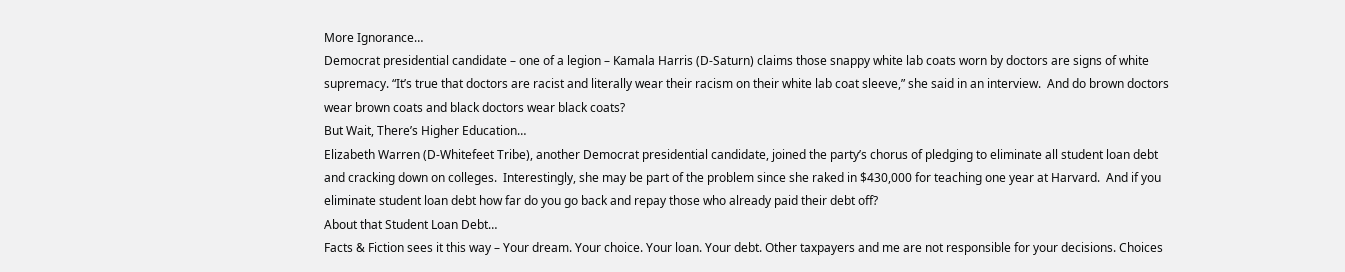More Ignorance…
Democrat presidential candidate – one of a legion – Kamala Harris (D-Saturn) claims those snappy white lab coats worn by doctors are signs of white supremacy. “It’s true that doctors are racist and literally wear their racism on their white lab coat sleeve,” she said in an interview.  And do brown doctors wear brown coats and black doctors wear black coats?
But Wait, There’s Higher Education…
Elizabeth Warren (D-Whitefeet Tribe), another Democrat presidential candidate, joined the party’s chorus of pledging to eliminate all student loan debt and cracking down on colleges.  Interestingly, she may be part of the problem since she raked in $430,000 for teaching one year at Harvard.  And if you eliminate student loan debt how far do you go back and repay those who already paid their debt off?
About that Student Loan Debt…
Facts & Fiction sees it this way – Your dream. Your choice. Your loan. Your debt. Other taxpayers and me are not responsible for your decisions. Choices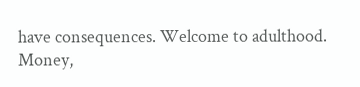have consequences. Welcome to adulthood.
Money,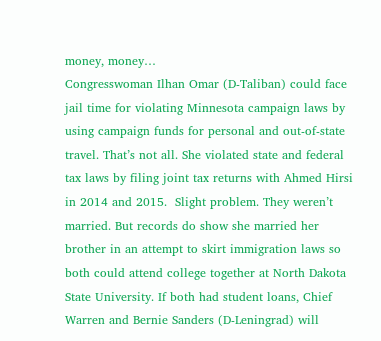money, money…
Congresswoman Ilhan Omar (D-Taliban) could face jail time for violating Minnesota campaign laws by using campaign funds for personal and out-of-state travel. That’s not all. She violated state and federal tax laws by filing joint tax returns with Ahmed Hirsi in 2014 and 2015.  Slight problem. They weren’t married. But records do show she married her brother in an attempt to skirt immigration laws so both could attend college together at North Dakota State University. If both had student loans, Chief Warren and Bernie Sanders (D-Leningrad) will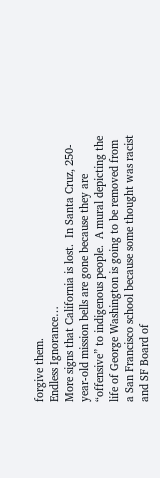forgive them.
Endless Ignorance…
More signs that California is lost.  In Santa Cruz, 250-year-old mission bells are gone because they are “offensive” to indigenous people.  A mural depicting the life of George Washington is going to be removed from a San Francisco school because some thought was racist and SF Board of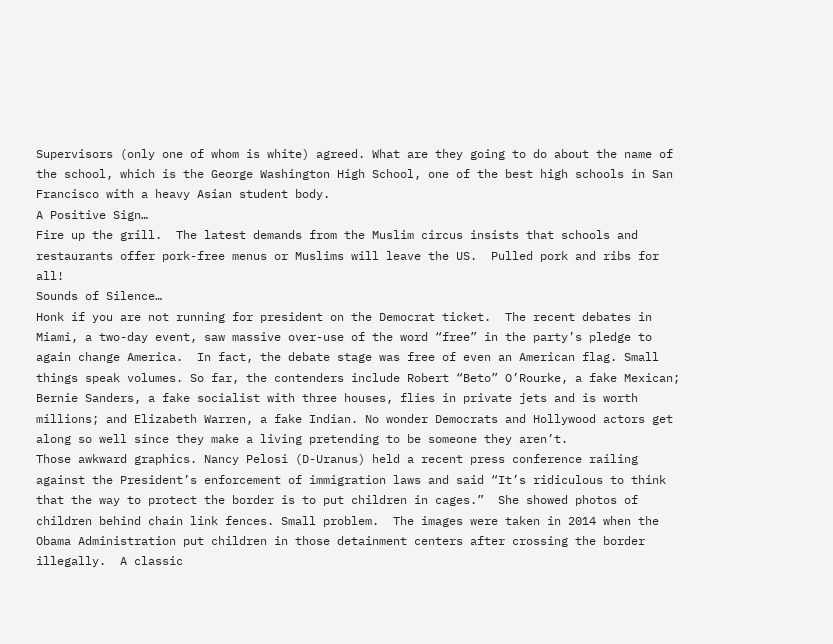Supervisors (only one of whom is white) agreed. What are they going to do about the name of  the school, which is the George Washington High School, one of the best high schools in San Francisco with a heavy Asian student body.
A Positive Sign…
Fire up the grill.  The latest demands from the Muslim circus insists that schools and restaurants offer pork-free menus or Muslims will leave the US.  Pulled pork and ribs for all!
Sounds of Silence…
Honk if you are not running for president on the Democrat ticket.  The recent debates in Miami, a two-day event, saw massive over-use of the word “free” in the party’s pledge to again change America.  In fact, the debate stage was free of even an American flag. Small things speak volumes. So far, the contenders include Robert “Beto” O’Rourke, a fake Mexican; Bernie Sanders, a fake socialist with three houses, flies in private jets and is worth millions; and Elizabeth Warren, a fake Indian. No wonder Democrats and Hollywood actors get along so well since they make a living pretending to be someone they aren’t.
Those awkward graphics. Nancy Pelosi (D-Uranus) held a recent press conference railing against the President’s enforcement of immigration laws and said “It’s ridiculous to think that the way to protect the border is to put children in cages.”  She showed photos of children behind chain link fences. Small problem.  The images were taken in 2014 when the Obama Administration put children in those detainment centers after crossing the border illegally.  A classic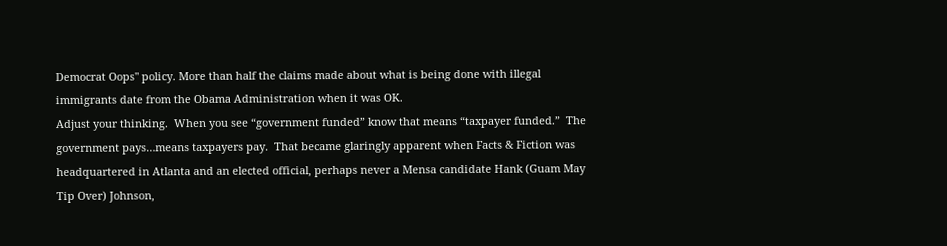Democrat Oops" policy. More than half the claims made about what is being done with illegal immigrants date from the Obama Administration when it was OK.
Adjust your thinking.  When you see “government funded” know that means “taxpayer funded.”  The government pays…means taxpayers pay.  That became glaringly apparent when Facts & Fiction was headquartered in Atlanta and an elected official, perhaps never a Mensa candidate Hank (Guam May Tip Over) Johnson,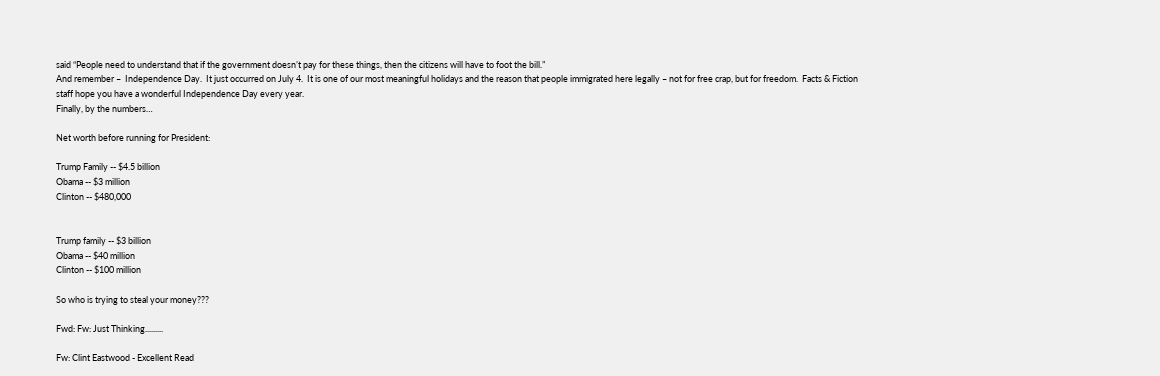said “People need to understand that if the government doesn’t pay for these things, then the citizens will have to foot the bill.”
And remember –  Independence Day.  It just occurred on July 4.  It is one of our most meaningful holidays and the reason that people immigrated here legally – not for free crap, but for freedom.  Facts & Fiction staff hope you have a wonderful Independence Day every year.
Finally, by the numbers…

Net worth before running for President:

Trump Family -- $4.5 billion
Obama -- $3 million
Clinton -- $480,000


Trump family -- $3 billion
Obama -- $40 million
Clinton -- $100 million

So who is trying to steal your money???

Fwd: Fw: Just Thinking.........

Fw: Clint Eastwood - Excellent Read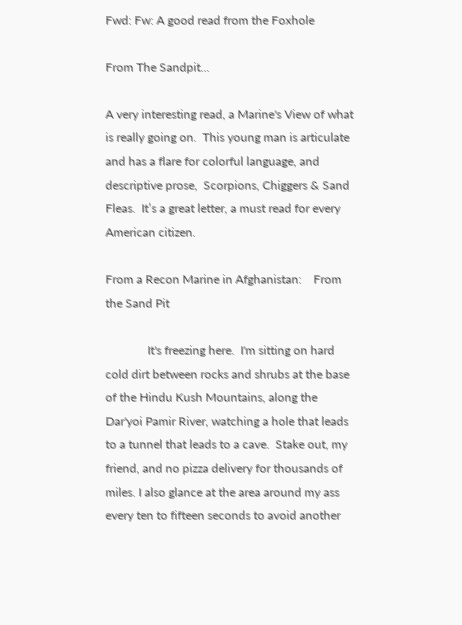Fwd: Fw: A good read from the Foxhole

From The Sandpit...

A very interesting read, a Marine's View of what is really going on.  This young man is articulate and has a flare for colorful language, and descriptive prose,  Scorpions, Chiggers & Sand Fleas.  It’s a great letter, a must read for every American citizen.

From a Recon Marine in Afghanistan:    From the Sand Pit

              It's freezing here.  I'm sitting on hard cold dirt between rocks and shrubs at the base of the Hindu Kush Mountains, along the Dar'yoi Pamir River, watching a hole that leads to a tunnel that leads to a cave.  Stake out, my friend, and no pizza delivery for thousands of miles. I also glance at the area around my ass every ten to fifteen seconds to avoid another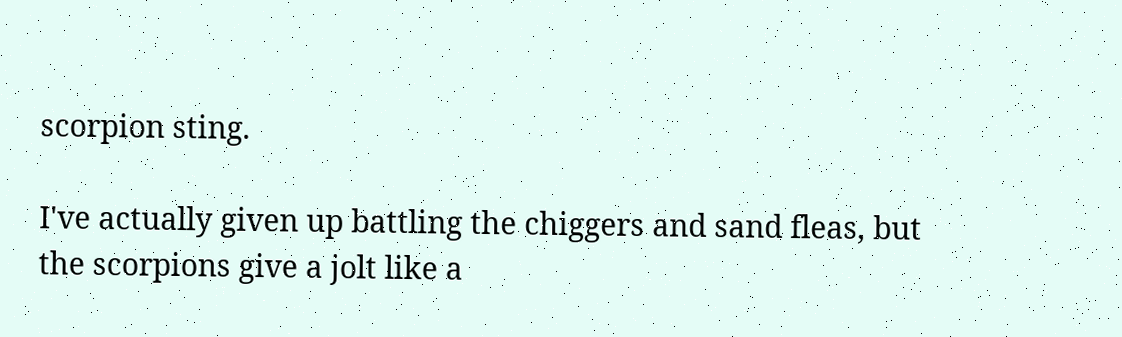scorpion sting.

I've actually given up battling the chiggers and sand fleas, but the scorpions give a jolt like a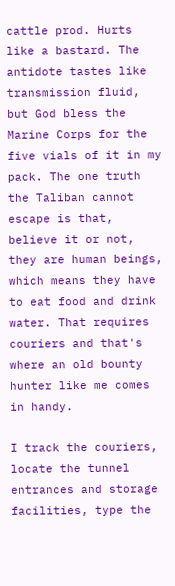cattle prod. Hurts like a bastard. The antidote tastes like transmission fluid, but God bless the Marine Corps for the five vials of it in my pack. The one truth the Taliban cannot escape is that, believe it or not, they are human beings, which means they have to eat food and drink water. That requires couriers and that's where an old bounty hunter like me comes in handy.

I track the couriers, locate the tunnel entrances and storage facilities, type the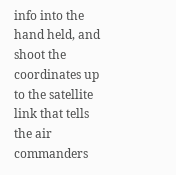info into the hand held, and shoot the coordinates up to the satellite link that tells the air commanders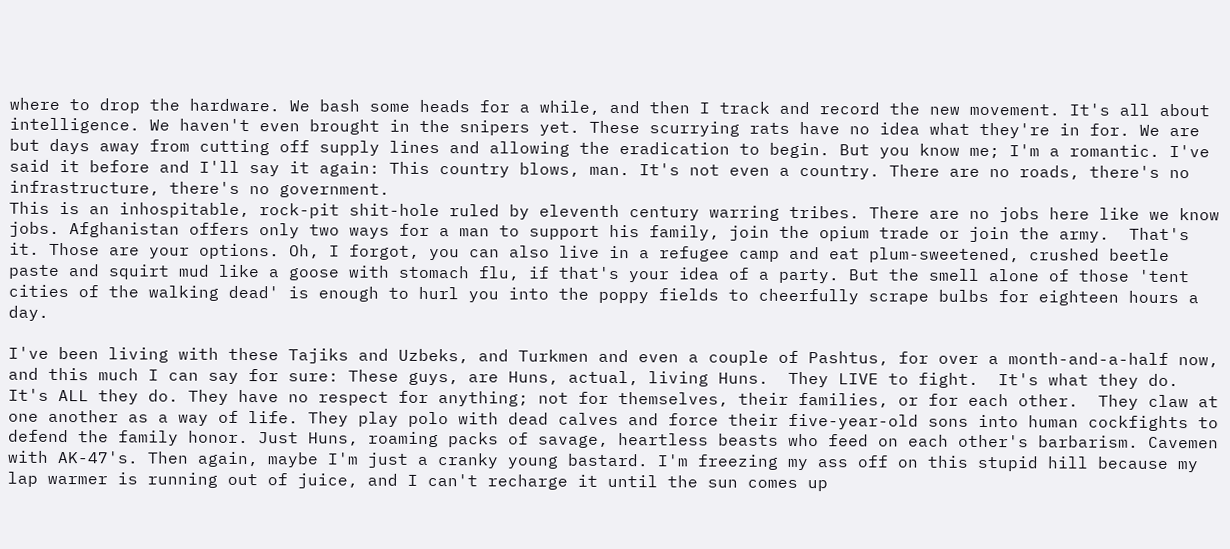where to drop the hardware. We bash some heads for a while, and then I track and record the new movement. It's all about intelligence. We haven't even brought in the snipers yet. These scurrying rats have no idea what they're in for. We are but days away from cutting off supply lines and allowing the eradication to begin. But you know me; I'm a romantic. I've said it before and I'll say it again: This country blows, man. It's not even a country. There are no roads, there's no infrastructure, there's no government.
This is an inhospitable, rock-pit shit-hole ruled by eleventh century warring tribes. There are no jobs here like we know jobs. Afghanistan offers only two ways for a man to support his family, join the opium trade or join the army.  That's it. Those are your options. Oh, I forgot, you can also live in a refugee camp and eat plum-sweetened, crushed beetle paste and squirt mud like a goose with stomach flu, if that's your idea of a party. But the smell alone of those 'tent cities of the walking dead' is enough to hurl you into the poppy fields to cheerfully scrape bulbs for eighteen hours a day.

I've been living with these Tajiks and Uzbeks, and Turkmen and even a couple of Pashtus, for over a month-and-a-half now, and this much I can say for sure: These guys, are Huns, actual, living Huns.  They LIVE to fight.  It's what they do.  It's ALL they do. They have no respect for anything; not for themselves, their families, or for each other.  They claw at one another as a way of life. They play polo with dead calves and force their five-year-old sons into human cockfights to defend the family honor. Just Huns, roaming packs of savage, heartless beasts who feed on each other's barbarism. Cavemen with AK-47's. Then again, maybe I'm just a cranky young bastard. I'm freezing my ass off on this stupid hill because my lap warmer is running out of juice, and I can't recharge it until the sun comes up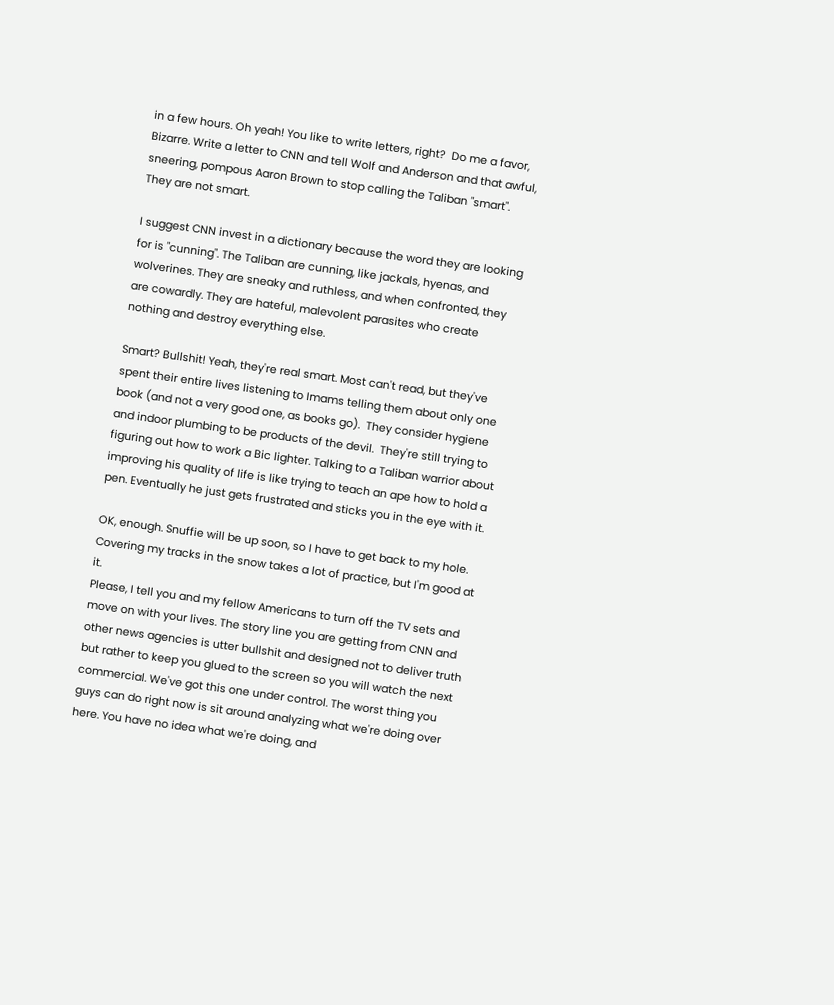in a few hours. Oh yeah! You like to write letters, right?  Do me a favor, Bizarre. Write a letter to CNN and tell Wolf and Anderson and that awful, sneering, pompous Aaron Brown to stop calling the Taliban "smart".  They are not smart.

I suggest CNN invest in a dictionary because the word they are looking for is "cunning". The Taliban are cunning, like jackals, hyenas, and wolverines. They are sneaky and ruthless, and when confronted, they are cowardly. They are hateful, malevolent parasites who create nothing and destroy everything else.

Smart? Bullshit! Yeah, they're real smart. Most can't read, but they've spent their entire lives listening to Imams telling them about only one book (and not a very good one, as books go).  They consider hygiene and indoor plumbing to be products of the devil.  They're still trying to figuring out how to work a Bic lighter. Talking to a Taliban warrior about improving his quality of life is like trying to teach an ape how to hold a pen. Eventually he just gets frustrated and sticks you in the eye with it.

OK, enough. Snuffie will be up soon, so I have to get back to my hole. Covering my tracks in the snow takes a lot of practice, but I'm good at it.
Please, I tell you and my fellow Americans to turn off the TV sets and move on with your lives. The story line you are getting from CNN and other news agencies is utter bullshit and designed not to deliver truth but rather to keep you glued to the screen so you will watch the next commercial. We've got this one under control. The worst thing you guys can do right now is sit around analyzing what we're doing over here. You have no idea what we're doing, and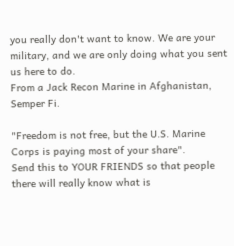you really don't want to know. We are your military, and we are only doing what you sent us here to do.
From a Jack Recon Marine in Afghanistan, Semper Fi.

"Freedom is not free, but the U.S. Marine Corps is paying most of your share".
Send this to YOUR FRIENDS so that people there will really know what is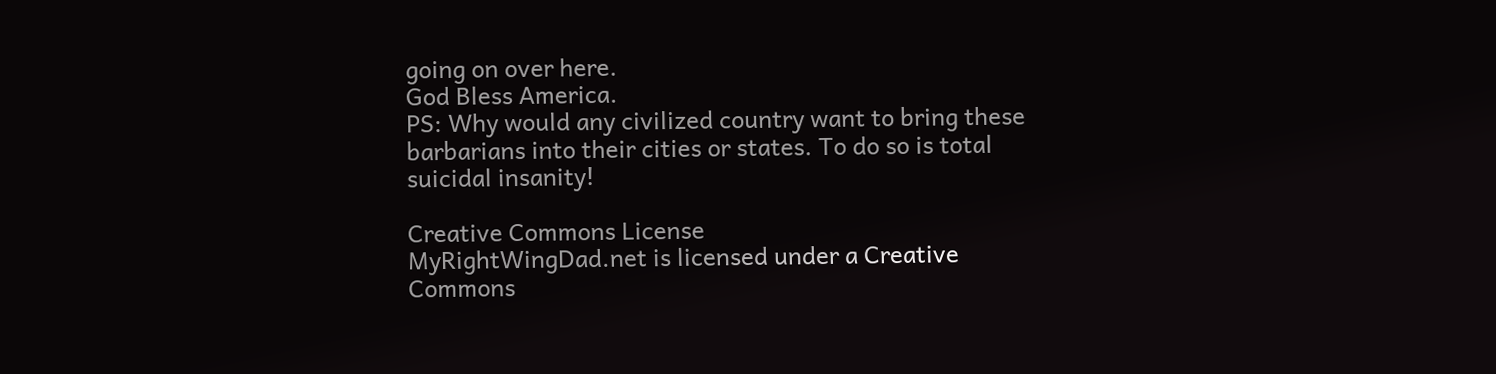going on over here.
God Bless America.
PS: Why would any civilized country want to bring these barbarians into their cities or states. To do so is total suicidal insanity!

Creative Commons License
MyRightWingDad.net is licensed under a Creative Commons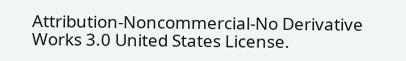Attribution-Noncommercial-No Derivative Works 3.0 United States License.